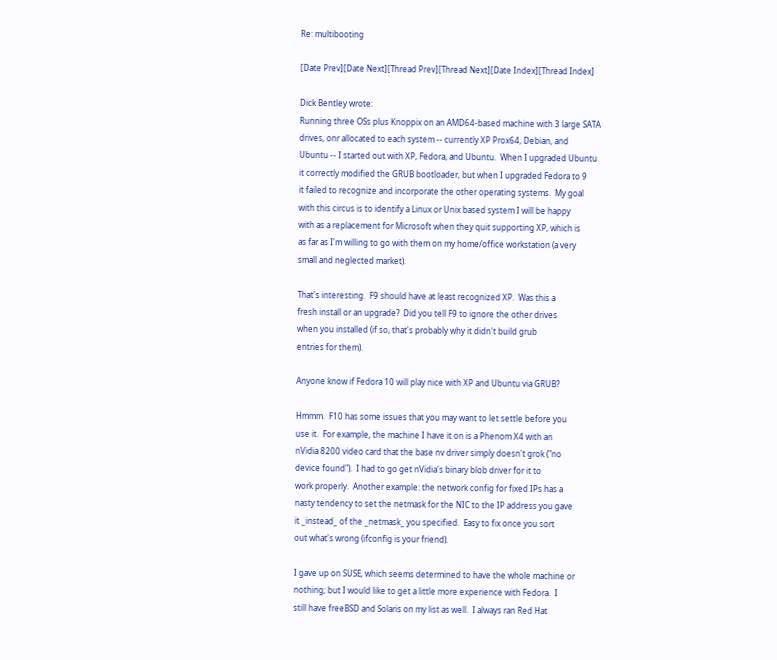Re: multibooting

[Date Prev][Date Next][Thread Prev][Thread Next][Date Index][Thread Index]

Dick Bentley wrote:
Running three OSs plus Knoppix on an AMD64-based machine with 3 large SATA
drives, onr allocated to each system -- currently XP Prox64, Debian, and
Ubuntu -- I started out with XP, Fedora, and Ubuntu.  When I upgraded Ubuntu
it correctly modified the GRUB bootloader, but when I upgraded Fedora to 9
it failed to recognize and incorporate the other operating systems.  My goal
with this circus is to identify a Linux or Unix based system I will be happy
with as a replacement for Microsoft when they quit supporting XP, which is
as far as I'm willing to go with them on my home/office workstation (a very
small and neglected market).

That's interesting.  F9 should have at least recognized XP.  Was this a
fresh install or an upgrade?  Did you tell F9 to ignore the other drives
when you installed (if so, that's probably why it didn't build grub
entries for them).

Anyone know if Fedora 10 will play nice with XP and Ubuntu via GRUB?

Hmmm.  F10 has some issues that you may want to let settle before you
use it.  For example, the machine I have it on is a Phenom X4 with an
nVidia 8200 video card that the base nv driver simply doesn't grok ("no
device found").  I had to go get nVidia's binary blob driver for it to
work properly.  Another example: the network config for fixed IPs has a
nasty tendency to set the netmask for the NIC to the IP address you gave
it _instead_ of the _netmask_ you specified.  Easy to fix once you sort
out what's wrong (ifconfig is your friend).

I gave up on SUSE, which seems determined to have the whole machine or
nothing; but I would like to get a little more experience with Fedora.  I
still have freeBSD and Solaris on my list as well.  I always ran Red Hat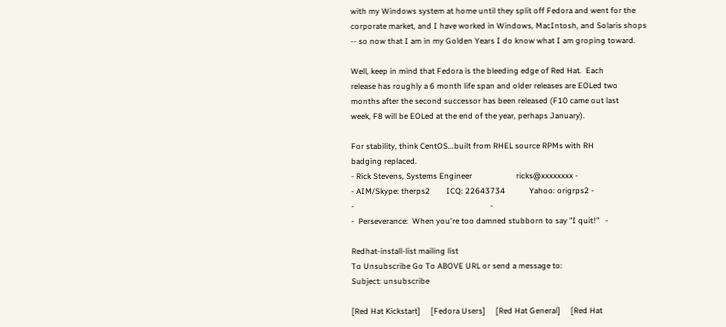with my Windows system at home until they split off Fedora and went for the
corporate market, and I have worked in Windows, MacIntosh, and Solaris shops
-- so now that I am in my Golden Years I do know what I am groping toward.

Well, keep in mind that Fedora is the bleeding edge of Red Hat.  Each
release has roughly a 6 month life span and older releases are EOLed two
months after the second successor has been released (F10 came out last
week, F8 will be EOLed at the end of the year, perhaps January).

For stability, think CentOS...built from RHEL source RPMs with RH
badging replaced.
- Rick Stevens, Systems Engineer                      ricks@xxxxxxxx -
- AIM/Skype: therps2        ICQ: 22643734            Yahoo: origrps2 -
-                                                                    -
-  Perseverance:  When you're too damned stubborn to say "I quit!"   -

Redhat-install-list mailing list
To Unsubscribe Go To ABOVE URL or send a message to:
Subject: unsubscribe

[Red Hat Kickstart]     [Fedora Users]     [Red Hat General]     [Red Hat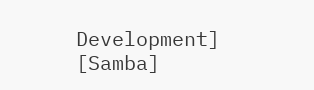Development]     [Samba]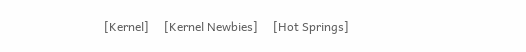[Kernel]     [Kernel Newbies]     [Hot Springs]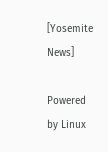[Yosemite News]

Powered by Linux